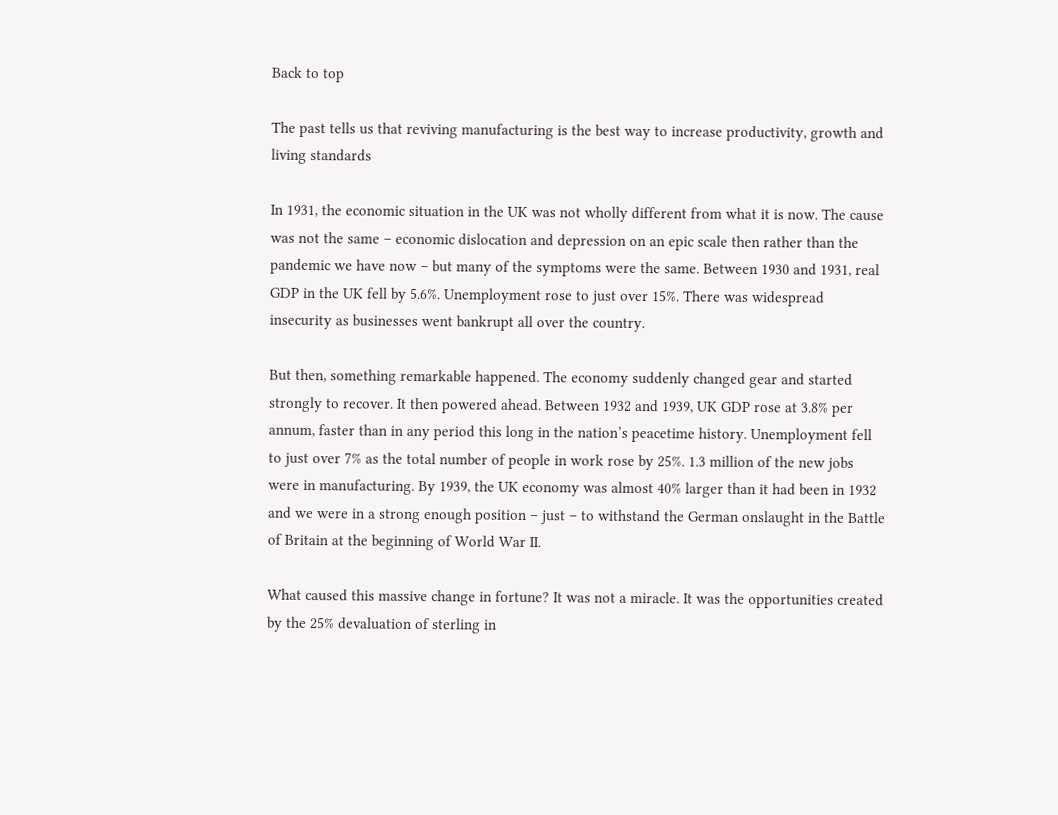Back to top

The past tells us that reviving manufacturing is the best way to increase productivity, growth and living standards

In 1931, the economic situation in the UK was not wholly different from what it is now. The cause was not the same – economic dislocation and depression on an epic scale then rather than the pandemic we have now – but many of the symptoms were the same. Between 1930 and 1931, real GDP in the UK fell by 5.6%. Unemployment rose to just over 15%. There was widespread insecurity as businesses went bankrupt all over the country.

But then, something remarkable happened. The economy suddenly changed gear and started strongly to recover. It then powered ahead. Between 1932 and 1939, UK GDP rose at 3.8% per annum, faster than in any period this long in the nation’s peacetime history. Unemployment fell to just over 7% as the total number of people in work rose by 25%. 1.3 million of the new jobs were in manufacturing. By 1939, the UK economy was almost 40% larger than it had been in 1932 and we were in a strong enough position – just – to withstand the German onslaught in the Battle of Britain at the beginning of World War II.

What caused this massive change in fortune? It was not a miracle. It was the opportunities created by the 25% devaluation of sterling in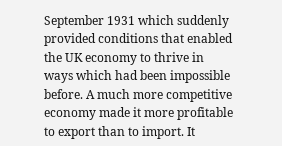September 1931 which suddenly provided conditions that enabled the UK economy to thrive in ways which had been impossible before. A much more competitive economy made it more profitable to export than to import. It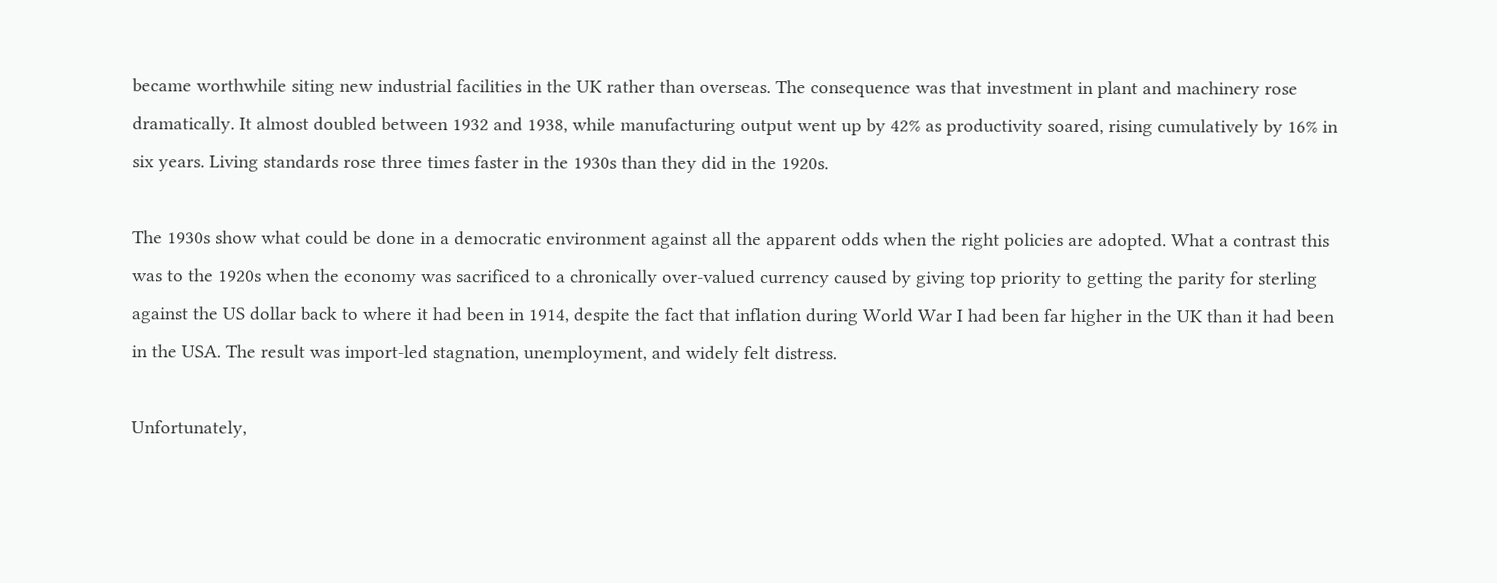became worthwhile siting new industrial facilities in the UK rather than overseas. The consequence was that investment in plant and machinery rose dramatically. It almost doubled between 1932 and 1938, while manufacturing output went up by 42% as productivity soared, rising cumulatively by 16% in six years. Living standards rose three times faster in the 1930s than they did in the 1920s.

The 1930s show what could be done in a democratic environment against all the apparent odds when the right policies are adopted. What a contrast this was to the 1920s when the economy was sacrificed to a chronically over-valued currency caused by giving top priority to getting the parity for sterling against the US dollar back to where it had been in 1914, despite the fact that inflation during World War I had been far higher in the UK than it had been in the USA. The result was import-led stagnation, unemployment, and widely felt distress.

Unfortunately,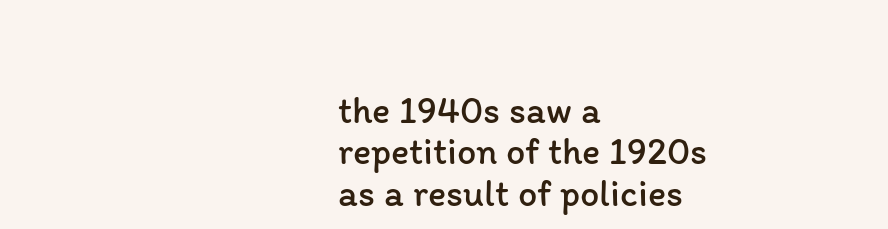the 1940s saw a repetition of the 1920s as a result of policies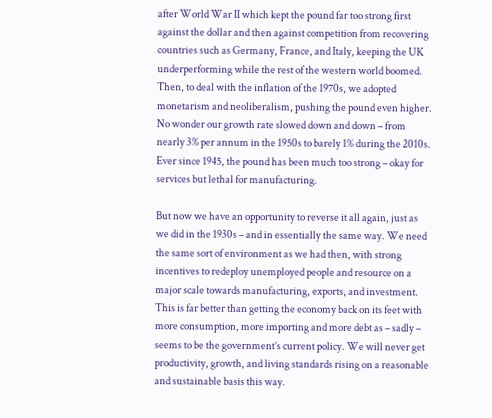after World War II which kept the pound far too strong first against the dollar and then against competition from recovering countries such as Germany, France, and Italy, keeping the UK underperforming while the rest of the western world boomed. Then, to deal with the inflation of the 1970s, we adopted monetarism and neoliberalism, pushing the pound even higher. No wonder our growth rate slowed down and down – from nearly 3% per annum in the 1950s to barely 1% during the 2010s. Ever since 1945, the pound has been much too strong – okay for services but lethal for manufacturing.

But now we have an opportunity to reverse it all again, just as we did in the 1930s – and in essentially the same way. We need the same sort of environment as we had then, with strong incentives to redeploy unemployed people and resource on a major scale towards manufacturing, exports, and investment. This is far better than getting the economy back on its feet with more consumption, more importing and more debt as – sadly – seems to be the government’s current policy. We will never get productivity, growth, and living standards rising on a reasonable and sustainable basis this way.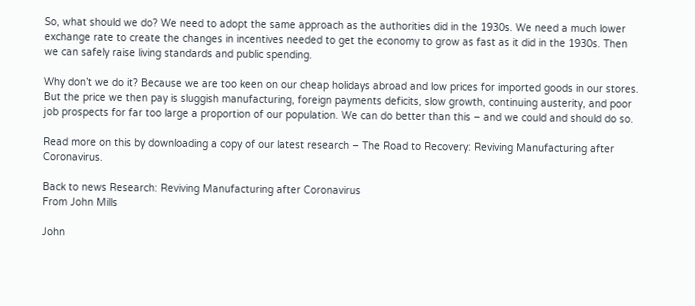So, what should we do? We need to adopt the same approach as the authorities did in the 1930s. We need a much lower exchange rate to create the changes in incentives needed to get the economy to grow as fast as it did in the 1930s. Then we can safely raise living standards and public spending.

Why don’t we do it? Because we are too keen on our cheap holidays abroad and low prices for imported goods in our stores. But the price we then pay is sluggish manufacturing, foreign payments deficits, slow growth, continuing austerity, and poor job prospects for far too large a proportion of our population. We can do better than this – and we could and should do so.

Read more on this by downloading a copy of our latest research – The Road to Recovery: Reviving Manufacturing after Coronavirus.

Back to news Research: Reviving Manufacturing after Coronavirus
From John Mills

John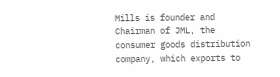Mills is founder and Chairman of JML, the consumer goods distribution company, which exports to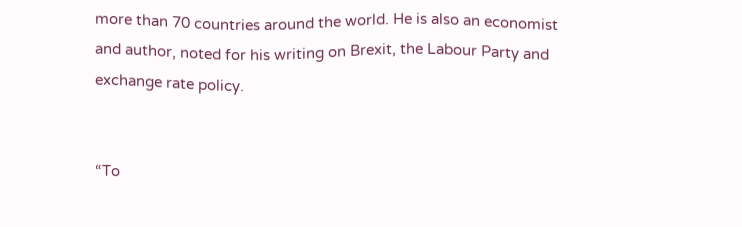more than 70 countries around the world. He is also an economist and author, noted for his writing on Brexit, the Labour Party and exchange rate policy.


“To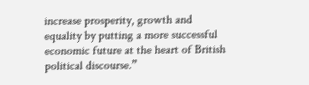increase prosperity, growth and equality by putting a more successful economic future at the heart of British political discourse.”